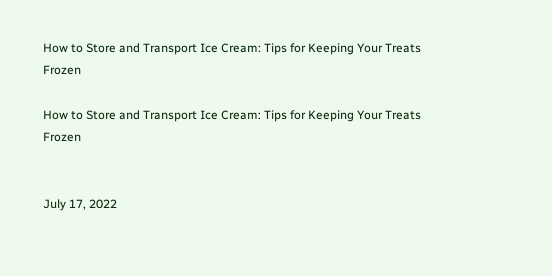How to Store and Transport Ice Cream: Tips for Keeping Your Treats Frozen

How to Store and Transport Ice Cream: Tips for Keeping Your Treats Frozen


July 17, 2022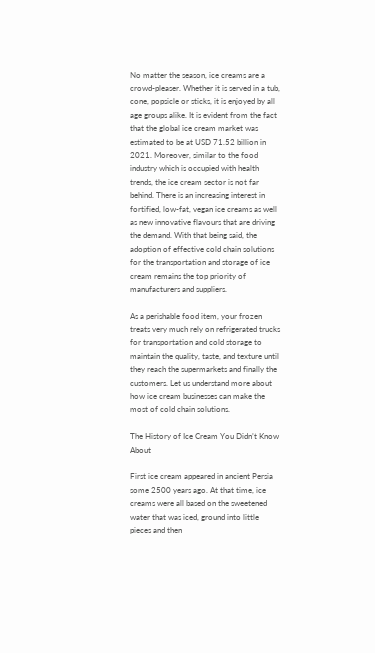No matter the season, ice creams are a crowd-pleaser. Whether it is served in a tub, cone, popsicle or sticks, it is enjoyed by all age groups alike. It is evident from the fact that the global ice cream market was estimated to be at USD 71.52 billion in 2021. Moreover, similar to the food industry which is occupied with health trends, the ice cream sector is not far behind. There is an increasing interest in fortified, low-fat, vegan ice creams as well as new innovative flavours that are driving the demand. With that being said, the adoption of effective cold chain solutions for the transportation and storage of ice cream remains the top priority of manufacturers and suppliers.

As a perishable food item, your frozen treats very much rely on refrigerated trucks for transportation and cold storage to maintain the quality, taste, and texture until they reach the supermarkets and finally the customers. Let us understand more about how ice cream businesses can make the most of cold chain solutions.

The History of Ice Cream You Didn’t Know About

First ice cream appeared in ancient Persia some 2500 years ago. At that time, ice creams were all based on the sweetened water that was iced, ground into little pieces and then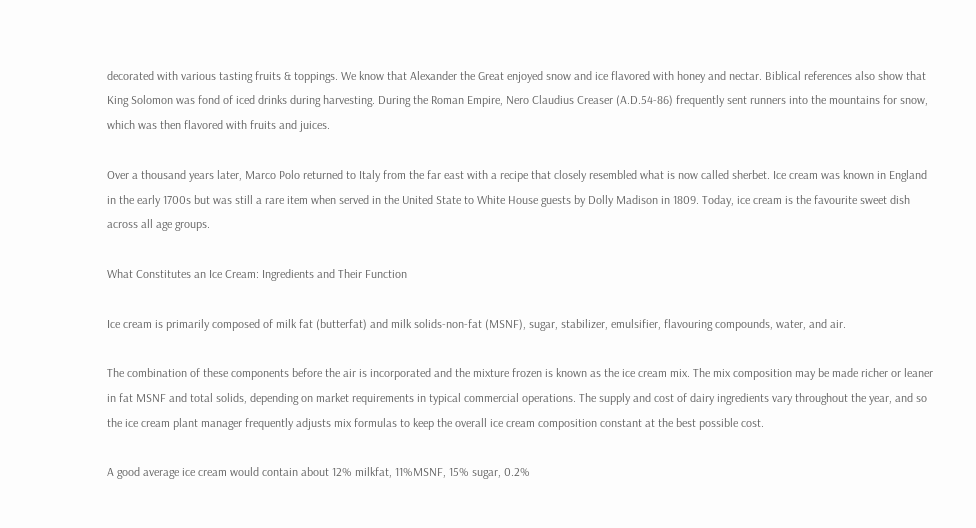decorated with various tasting fruits & toppings. We know that Alexander the Great enjoyed snow and ice flavored with honey and nectar. Biblical references also show that King Solomon was fond of iced drinks during harvesting. During the Roman Empire, Nero Claudius Creaser (A.D.54-86) frequently sent runners into the mountains for snow, which was then flavored with fruits and juices.

Over a thousand years later, Marco Polo returned to Italy from the far east with a recipe that closely resembled what is now called sherbet. Ice cream was known in England in the early 1700s but was still a rare item when served in the United State to White House guests by Dolly Madison in 1809. Today, ice cream is the favourite sweet dish across all age groups.

What Constitutes an Ice Cream: Ingredients and Their Function

Ice cream is primarily composed of milk fat (butterfat) and milk solids-non-fat (MSNF), sugar, stabilizer, emulsifier, flavouring compounds, water, and air.

The combination of these components before the air is incorporated and the mixture frozen is known as the ice cream mix. The mix composition may be made richer or leaner in fat MSNF and total solids, depending on market requirements in typical commercial operations. The supply and cost of dairy ingredients vary throughout the year, and so the ice cream plant manager frequently adjusts mix formulas to keep the overall ice cream composition constant at the best possible cost.

A good average ice cream would contain about 12% milkfat, 11%MSNF, 15% sugar, 0.2%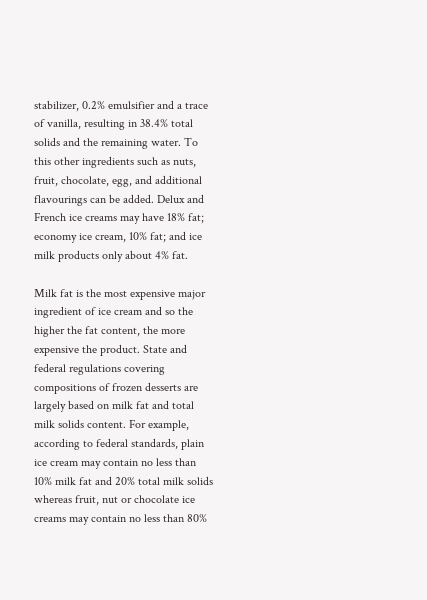stabilizer, 0.2% emulsifier and a trace of vanilla, resulting in 38.4% total solids and the remaining water. To this other ingredients such as nuts, fruit, chocolate, egg, and additional flavourings can be added. Delux and French ice creams may have 18% fat; economy ice cream, 10% fat; and ice milk products only about 4% fat.

Milk fat is the most expensive major ingredient of ice cream and so the higher the fat content, the more expensive the product. State and federal regulations covering compositions of frozen desserts are largely based on milk fat and total milk solids content. For example, according to federal standards, plain ice cream may contain no less than 10% milk fat and 20% total milk solids whereas fruit, nut or chocolate ice creams may contain no less than 80%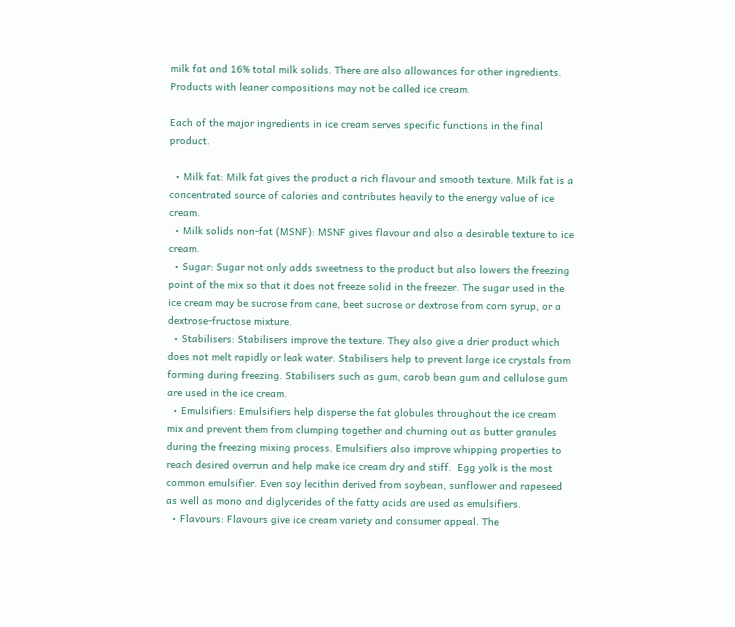milk fat and 16% total milk solids. There are also allowances for other ingredients. Products with leaner compositions may not be called ice cream.

Each of the major ingredients in ice cream serves specific functions in the final product.

  • Milk fat: Milk fat gives the product a rich flavour and smooth texture. Milk fat is a concentrated source of calories and contributes heavily to the energy value of ice cream.
  • Milk solids non-fat (MSNF): MSNF gives flavour and also a desirable texture to ice cream.
  • Sugar: Sugar not only adds sweetness to the product but also lowers the freezing point of the mix so that it does not freeze solid in the freezer. The sugar used in the ice cream may be sucrose from cane, beet sucrose or dextrose from corn syrup, or a dextrose-fructose mixture.
  • Stabilisers: Stabilisers improve the texture. They also give a drier product which does not melt rapidly or leak water. Stabilisers help to prevent large ice crystals from forming during freezing. Stabilisers such as gum, carob bean gum and cellulose gum are used in the ice cream.
  • Emulsifiers: Emulsifiers help disperse the fat globules throughout the ice cream mix and prevent them from clumping together and churning out as butter granules during the freezing mixing process. Emulsifiers also improve whipping properties to reach desired overrun and help make ice cream dry and stiff.  Egg yolk is the most common emulsifier. Even soy lecithin derived from soybean, sunflower and rapeseed as well as mono and diglycerides of the fatty acids are used as emulsifiers.
  • Flavours: Flavours give ice cream variety and consumer appeal. The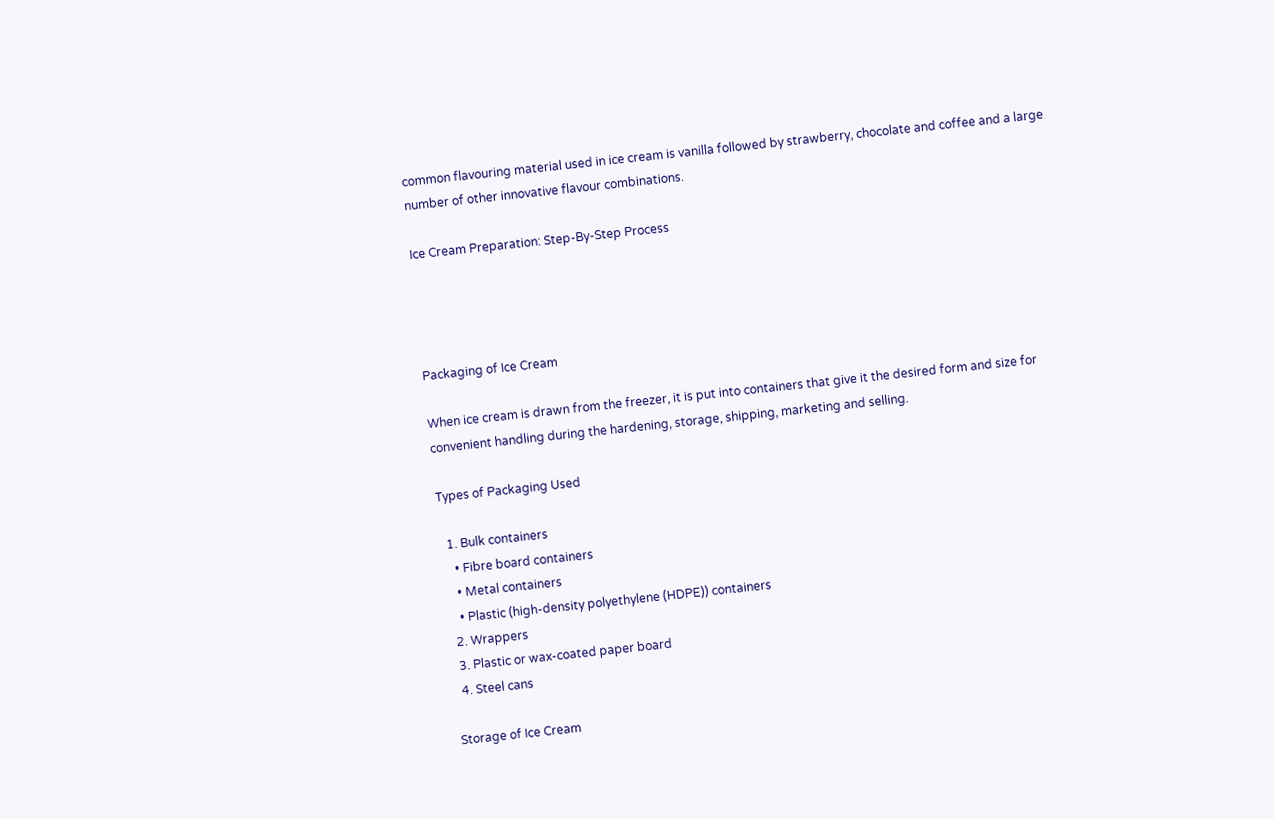common flavouring material used in ice cream is vanilla followed by strawberry, chocolate and coffee and a large number of other innovative flavour combinations.

Ice Cream Preparation: Step-By-Step Process




Packaging of Ice Cream

When ice cream is drawn from the freezer, it is put into containers that give it the desired form and size for convenient handling during the hardening, storage, shipping, marketing and selling.

Types of Packaging Used

  1. Bulk containers
    • Fibre board containers
    • Metal containers
    • Plastic (high-density polyethylene (HDPE)) containers
  2. Wrappers
  3. Plastic or wax-coated paper board
  4. Steel cans

Storage of Ice Cream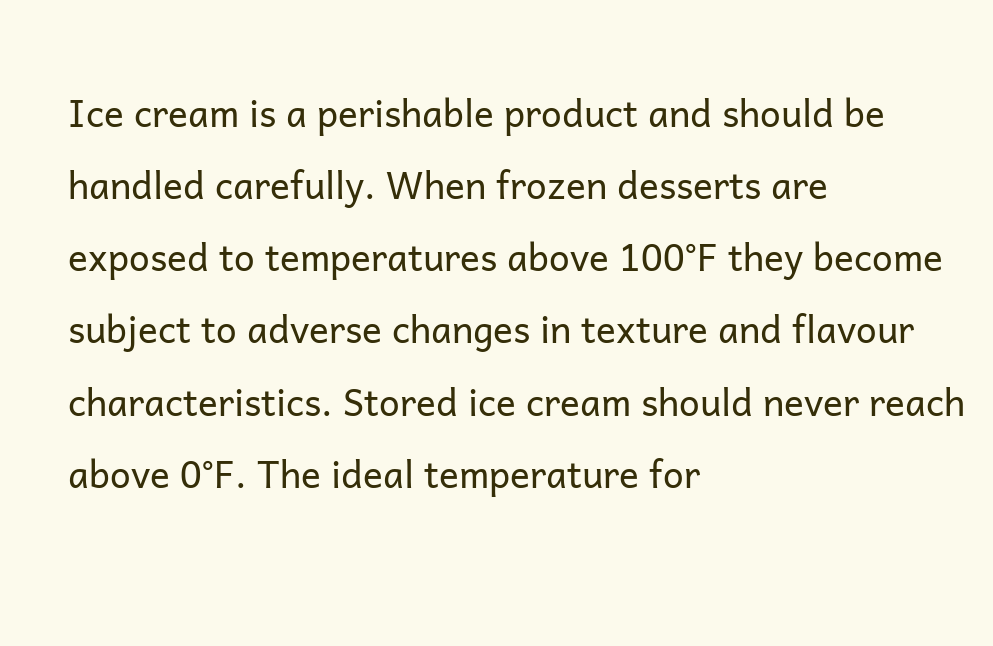Ice cream is a perishable product and should be handled carefully. When frozen desserts are exposed to temperatures above 100°F they become subject to adverse changes in texture and flavour characteristics. Stored ice cream should never reach above 0°F. The ideal temperature for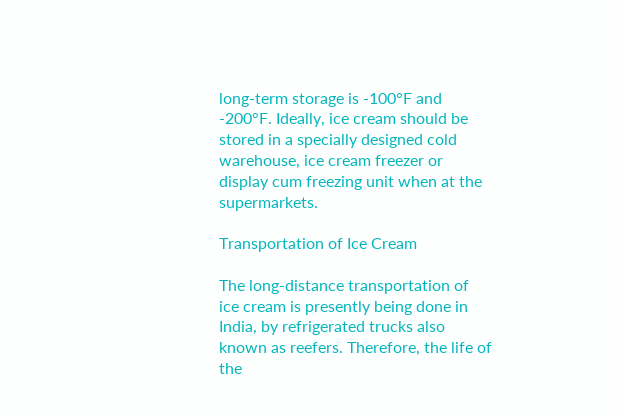long-term storage is -100°F and -200°F. Ideally, ice cream should be stored in a specially designed cold warehouse, ice cream freezer or display cum freezing unit when at the supermarkets.

Transportation of Ice Cream

The long-distance transportation of ice cream is presently being done in India, by refrigerated trucks also known as reefers. Therefore, the life of the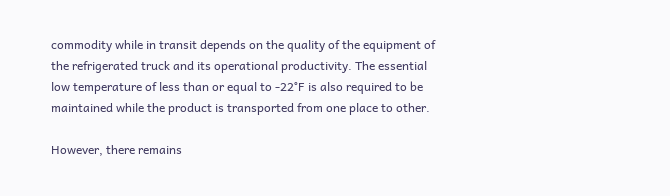commodity while in transit depends on the quality of the equipment of the refrigerated truck and its operational productivity. The essential low temperature of less than or equal to -22°F is also required to be maintained while the product is transported from one place to other.

However, there remains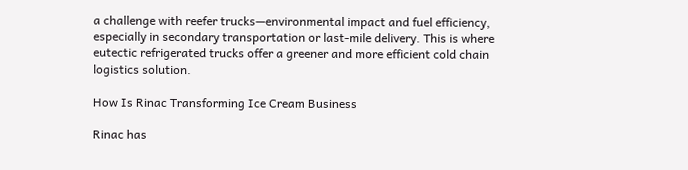a challenge with reefer trucks—environmental impact and fuel efficiency, especially in secondary transportation or last-mile delivery. This is where eutectic refrigerated trucks offer a greener and more efficient cold chain logistics solution.

How Is Rinac Transforming Ice Cream Business

Rinac has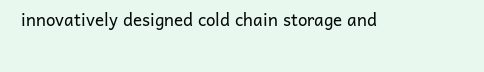innovatively designed cold chain storage and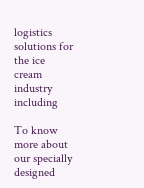logistics solutions for the ice cream industry including

To know more about our specially designed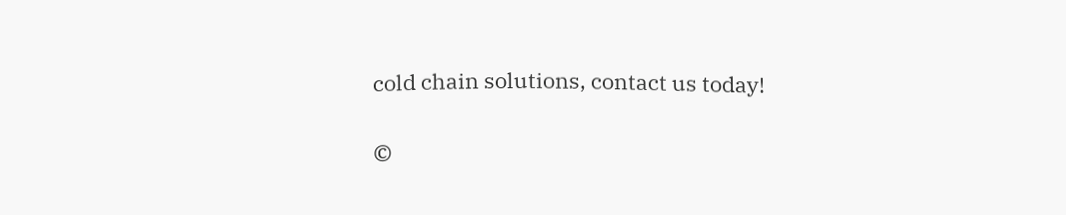cold chain solutions, contact us today!

©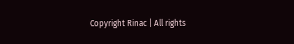Copyright Rinac | All rights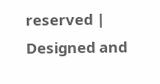reserved | Designed and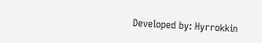Developed by: Hyrrokkin